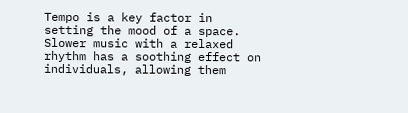Tempo is a key factor in setting the mood of a space. Slower music with a relaxed rhythm has a soothing effect on individuals, allowing them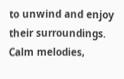to unwind and enjoy their surroundings. Calm melodies,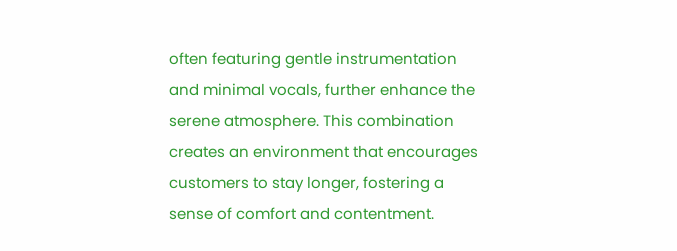often featuring gentle instrumentation and minimal vocals, further enhance the serene atmosphere. This combination creates an environment that encourages customers to stay longer, fostering a sense of comfort and contentment.